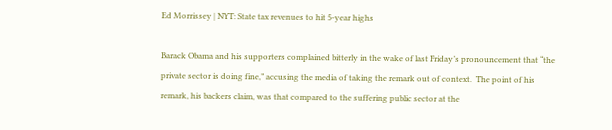Ed Morrissey | NYT: State tax revenues to hit 5-year highs

Barack Obama and his supporters complained bitterly in the wake of last Friday’s pronouncement that “the private sector is doing fine,” accusing the media of taking the remark out of context.  The point of his remark, his backers claim, was that compared to the suffering public sector at the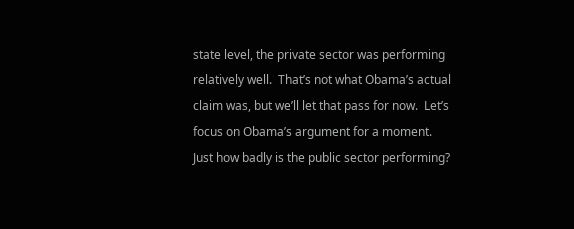state level, the private sector was performing relatively well.  That’s not what Obama’s actual claim was, but we’ll let that pass for now.  Let’s focus on Obama’s argument for a moment.  Just how badly is the public sector performing?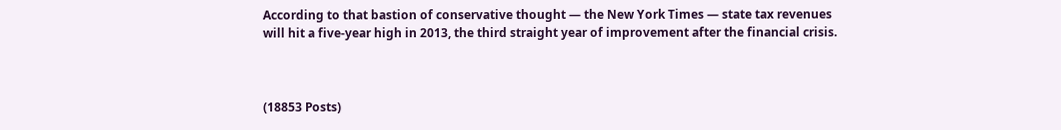According to that bastion of conservative thought — the New York Times — state tax revenues will hit a five-year high in 2013, the third straight year of improvement after the financial crisis.



(18853 Posts)